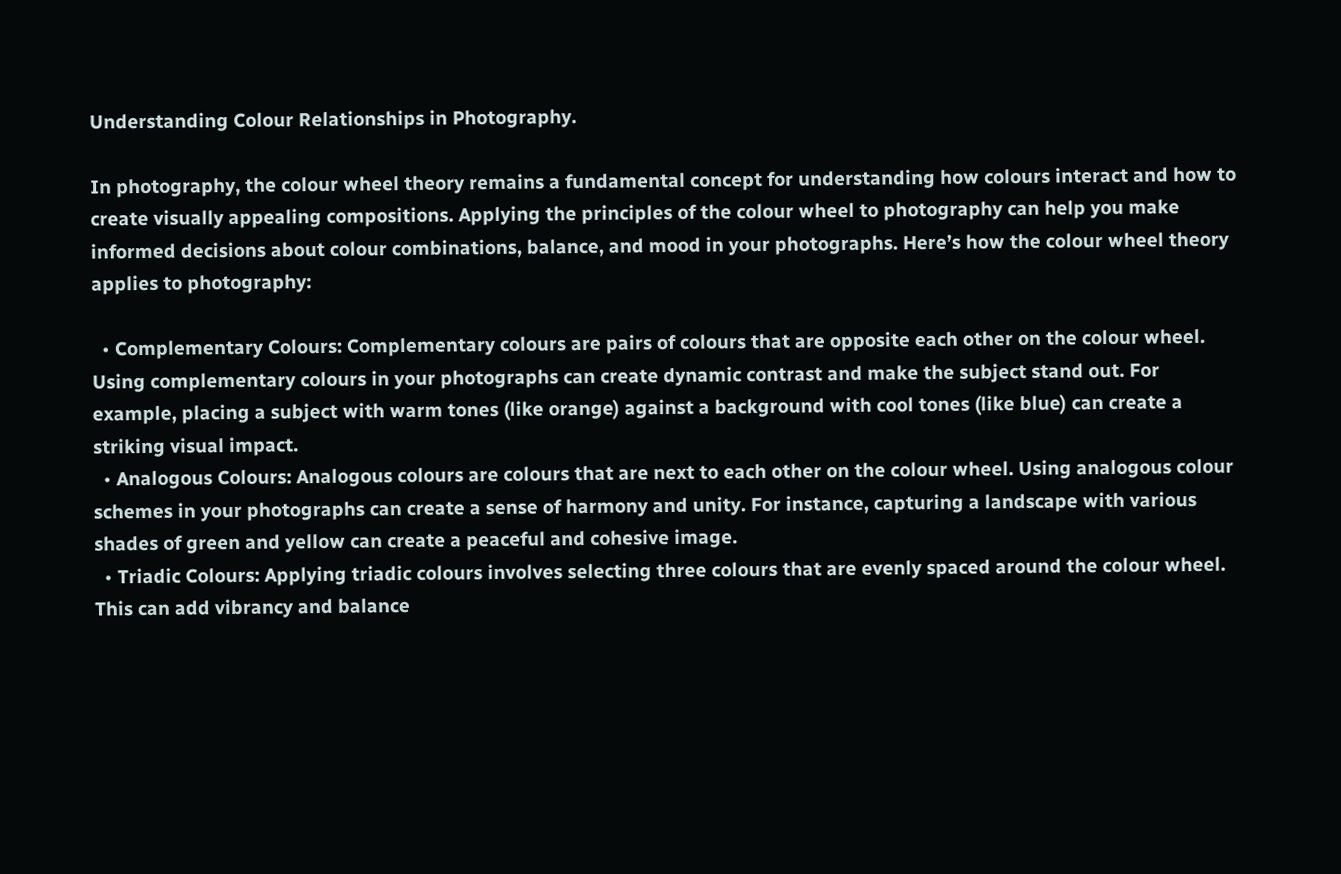Understanding Colour Relationships in Photography.

In photography, the colour wheel theory remains a fundamental concept for understanding how colours interact and how to create visually appealing compositions. Applying the principles of the colour wheel to photography can help you make informed decisions about colour combinations, balance, and mood in your photographs. Here’s how the colour wheel theory applies to photography:

  • Complementary Colours: Complementary colours are pairs of colours that are opposite each other on the colour wheel. Using complementary colours in your photographs can create dynamic contrast and make the subject stand out. For example, placing a subject with warm tones (like orange) against a background with cool tones (like blue) can create a striking visual impact.
  • Analogous Colours: Analogous colours are colours that are next to each other on the colour wheel. Using analogous colour schemes in your photographs can create a sense of harmony and unity. For instance, capturing a landscape with various shades of green and yellow can create a peaceful and cohesive image.
  • Triadic Colours: Applying triadic colours involves selecting three colours that are evenly spaced around the colour wheel. This can add vibrancy and balance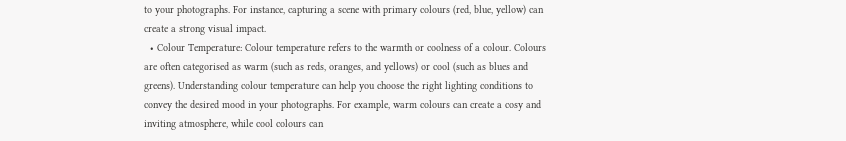to your photographs. For instance, capturing a scene with primary colours (red, blue, yellow) can create a strong visual impact.
  • Colour Temperature: Colour temperature refers to the warmth or coolness of a colour. Colours are often categorised as warm (such as reds, oranges, and yellows) or cool (such as blues and greens). Understanding colour temperature can help you choose the right lighting conditions to convey the desired mood in your photographs. For example, warm colours can create a cosy and inviting atmosphere, while cool colours can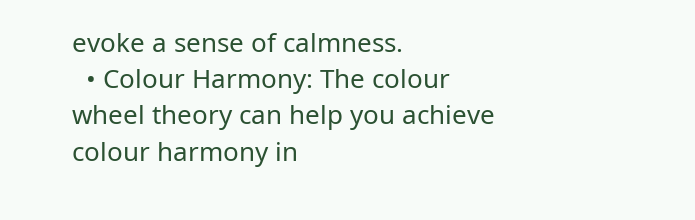evoke a sense of calmness.
  • Colour Harmony: The colour wheel theory can help you achieve colour harmony in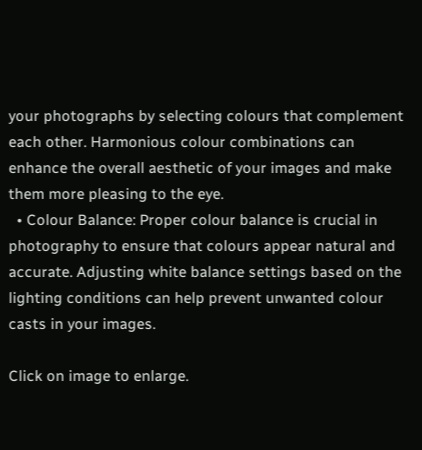your photographs by selecting colours that complement each other. Harmonious colour combinations can enhance the overall aesthetic of your images and make them more pleasing to the eye.
  • Colour Balance: Proper colour balance is crucial in photography to ensure that colours appear natural and accurate. Adjusting white balance settings based on the lighting conditions can help prevent unwanted colour casts in your images.

Click on image to enlarge.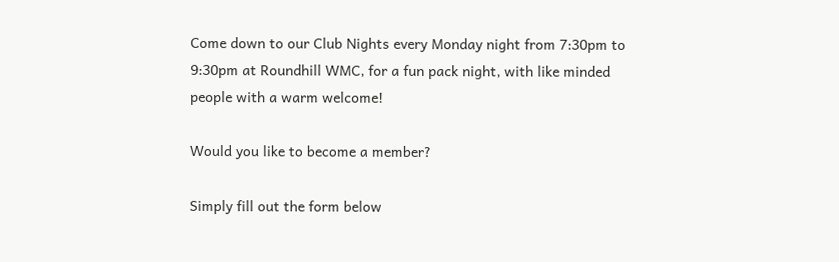Come down to our Club Nights every Monday night from 7:30pm to 9:30pm at Roundhill WMC, for a fun pack night, with like minded people with a warm welcome!

Would you like to become a member?

Simply fill out the form below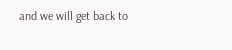and we will get back to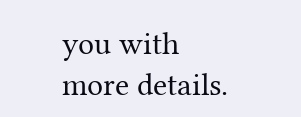you with more details.